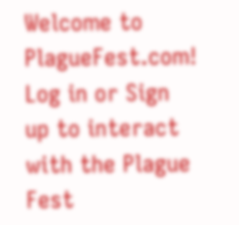Welcome to PlagueFest.com! Log in or Sign up to interact with the Plague Fest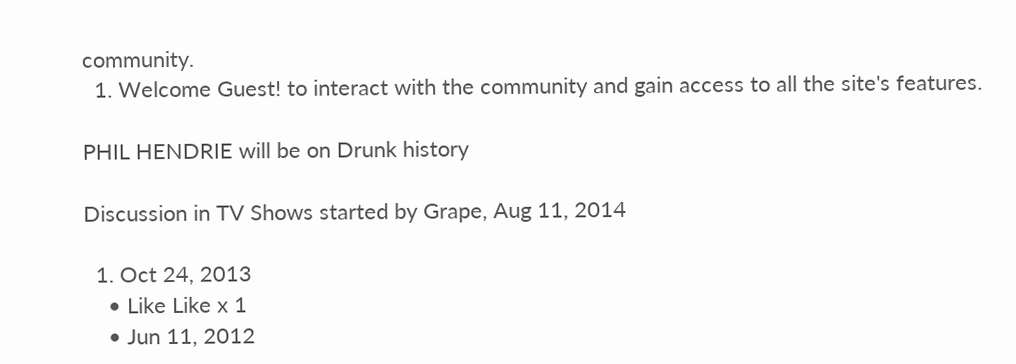community.
  1. Welcome Guest! to interact with the community and gain access to all the site's features.

PHIL HENDRIE will be on Drunk history

Discussion in TV Shows started by Grape, Aug 11, 2014

  1. Oct 24, 2013
    • Like Like x 1
    • Jun 11, 2012